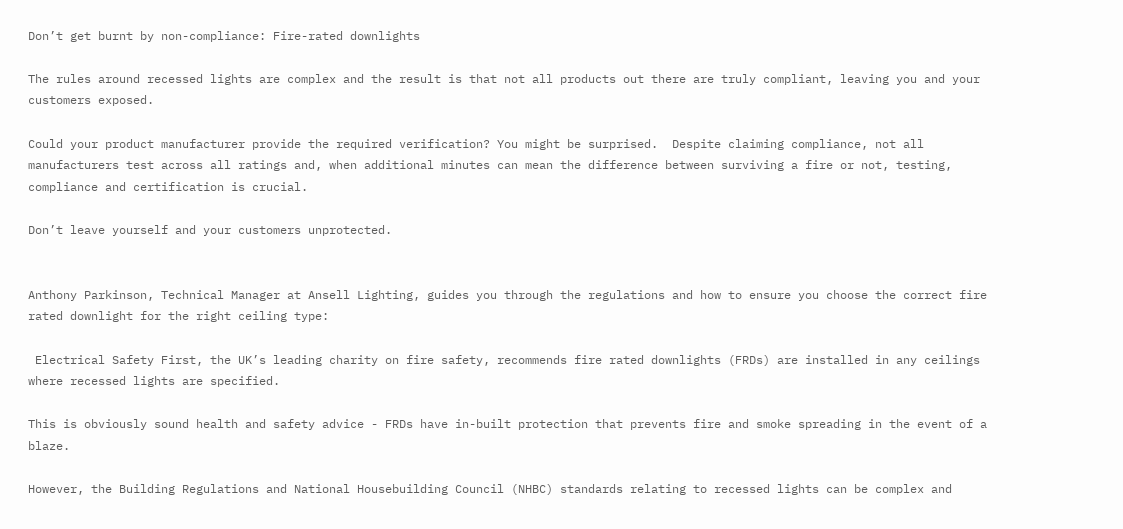Don’t get burnt by non-compliance: Fire-rated downlights

The rules around recessed lights are complex and the result is that not all products out there are truly compliant, leaving you and your customers exposed.

Could your product manufacturer provide the required verification? You might be surprised.  Despite claiming compliance, not all manufacturers test across all ratings and, when additional minutes can mean the difference between surviving a fire or not, testing, compliance and certification is crucial.

Don’t leave yourself and your customers unprotected.


Anthony Parkinson, Technical Manager at Ansell Lighting, guides you through the regulations and how to ensure you choose the correct fire rated downlight for the right ceiling type:

 Electrical Safety First, the UK’s leading charity on fire safety, recommends fire rated downlights (FRDs) are installed in any ceilings where recessed lights are specified.

This is obviously sound health and safety advice - FRDs have in-built protection that prevents fire and smoke spreading in the event of a blaze.

However, the Building Regulations and National Housebuilding Council (NHBC) standards relating to recessed lights can be complex and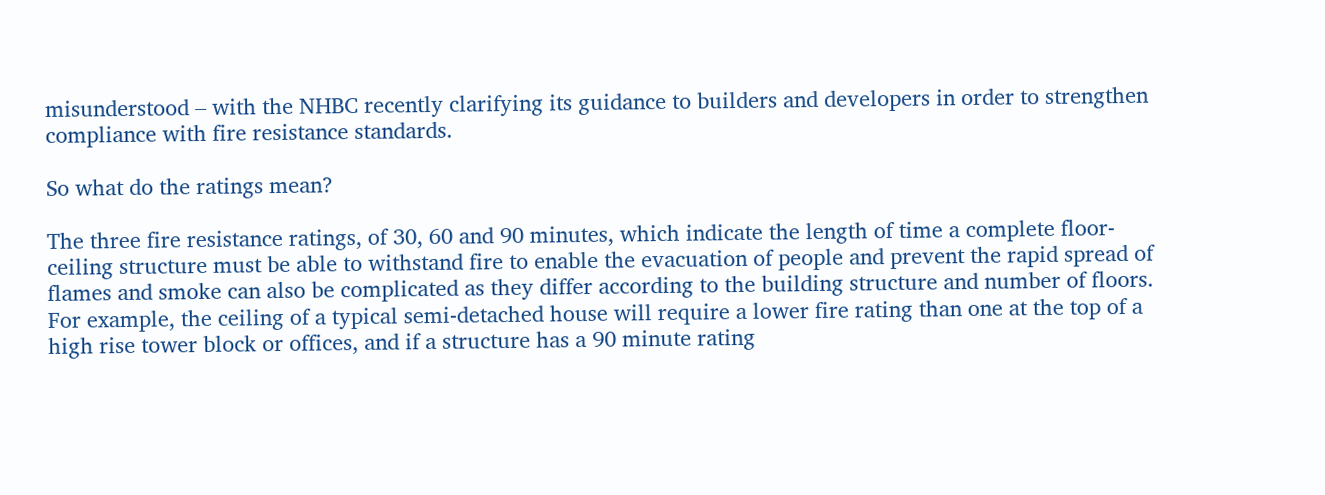misunderstood – with the NHBC recently clarifying its guidance to builders and developers in order to strengthen compliance with fire resistance standards.

So what do the ratings mean?

The three fire resistance ratings, of 30, 60 and 90 minutes, which indicate the length of time a complete floor-ceiling structure must be able to withstand fire to enable the evacuation of people and prevent the rapid spread of flames and smoke can also be complicated as they differ according to the building structure and number of floors. For example, the ceiling of a typical semi-detached house will require a lower fire rating than one at the top of a high rise tower block or offices, and if a structure has a 90 minute rating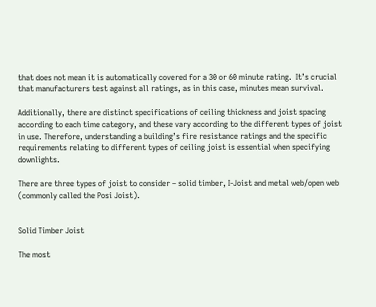that does not mean it is automatically covered for a 30 or 60 minute rating.  It’s crucial that manufacturers test against all ratings, as in this case, minutes mean survival.

Additionally, there are distinct specifications of ceiling thickness and joist spacing according to each time category, and these vary according to the different types of joist in use. Therefore, understanding a building’s fire resistance ratings and the specific requirements relating to different types of ceiling joist is essential when specifying downlights.

There are three types of joist to consider – solid timber, I-Joist and metal web/open web (commonly called the Posi Joist).


Solid Timber Joist

The most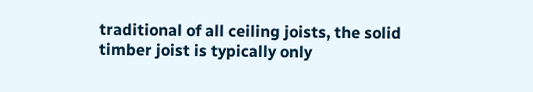traditional of all ceiling joists, the solid timber joist is typically only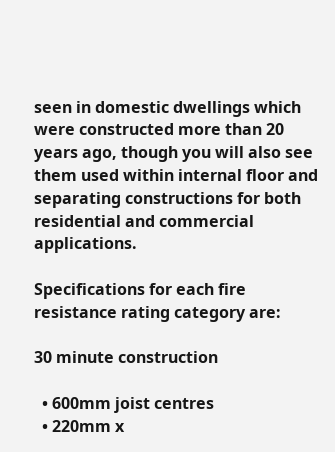seen in domestic dwellings which were constructed more than 20 years ago, though you will also see them used within internal floor and separating constructions for both residential and commercial applications.

Specifications for each fire resistance rating category are:

30 minute construction

  • 600mm joist centres
  • 220mm x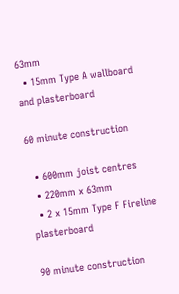63mm
  • 15mm Type A wallboard and plasterboard

60 minute construction

  • 600mm joist centres
  • 220mm x 63mm
  • 2 x 15mm Type F Fireline plasterboard

90 minute construction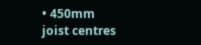• 450mm joist centres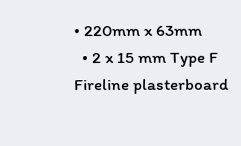• 220mm x 63mm
  • 2 x 15 mm Type F Fireline plasterboard